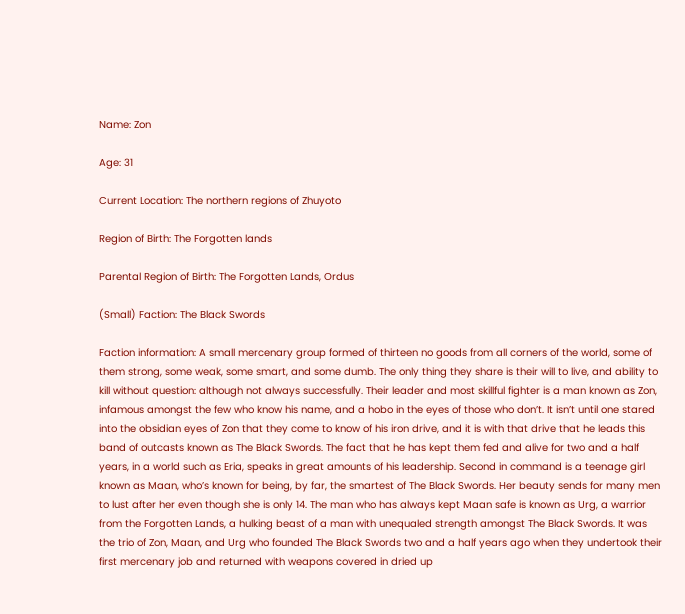Name: Zon

Age: 31

Current Location: The northern regions of Zhuyoto

Region of Birth: The Forgotten lands

Parental Region of Birth: The Forgotten Lands, Ordus

(Small) Faction: The Black Swords

Faction information: A small mercenary group formed of thirteen no goods from all corners of the world, some of them strong, some weak, some smart, and some dumb. The only thing they share is their will to live, and ability to kill without question: although not always successfully. Their leader and most skillful fighter is a man known as Zon, infamous amongst the few who know his name, and a hobo in the eyes of those who don’t. It isn’t until one stared into the obsidian eyes of Zon that they come to know of his iron drive, and it is with that drive that he leads this band of outcasts known as The Black Swords. The fact that he has kept them fed and alive for two and a half years, in a world such as Eria, speaks in great amounts of his leadership. Second in command is a teenage girl known as Maan, who’s known for being, by far, the smartest of The Black Swords. Her beauty sends for many men to lust after her even though she is only 14. The man who has always kept Maan safe is known as Urg, a warrior from the Forgotten Lands, a hulking beast of a man with unequaled strength amongst The Black Swords. It was the trio of Zon, Maan, and Urg who founded The Black Swords two and a half years ago when they undertook their first mercenary job and returned with weapons covered in dried up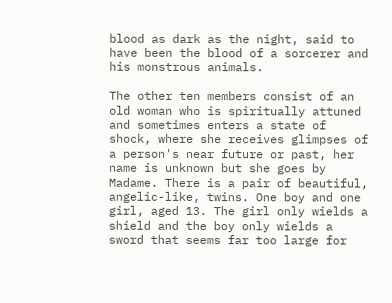blood as dark as the night, said to have been the blood of a sorcerer and his monstrous animals.

The other ten members consist of an old woman who is spiritually attuned and sometimes enters a state of shock, where she receives glimpses of a person's near future or past, her name is unknown but she goes by Madame. There is a pair of beautiful, angelic-like, twins. One boy and one girl, aged 13. The girl only wields a shield and the boy only wields a sword that seems far too large for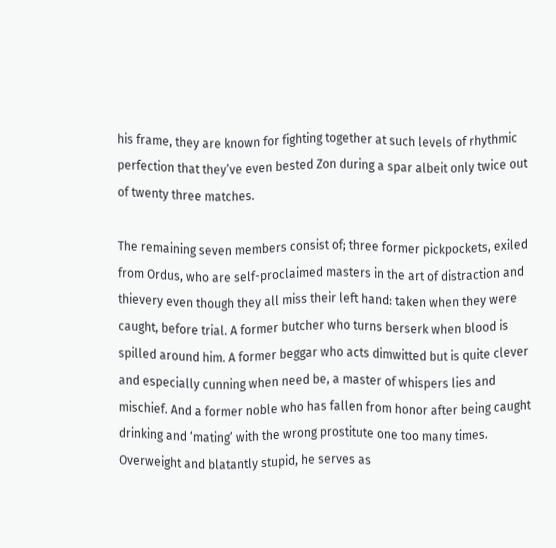his frame, they are known for fighting together at such levels of rhythmic perfection that they’ve even bested Zon during a spar albeit only twice out of twenty three matches.

The remaining seven members consist of; three former pickpockets, exiled from Ordus, who are self-proclaimed masters in the art of distraction and thievery even though they all miss their left hand: taken when they were caught, before trial. A former butcher who turns berserk when blood is spilled around him. A former beggar who acts dimwitted but is quite clever and especially cunning when need be, a master of whispers lies and mischief. And a former noble who has fallen from honor after being caught drinking and ‘mating’ with the wrong prostitute one too many times. Overweight and blatantly stupid, he serves as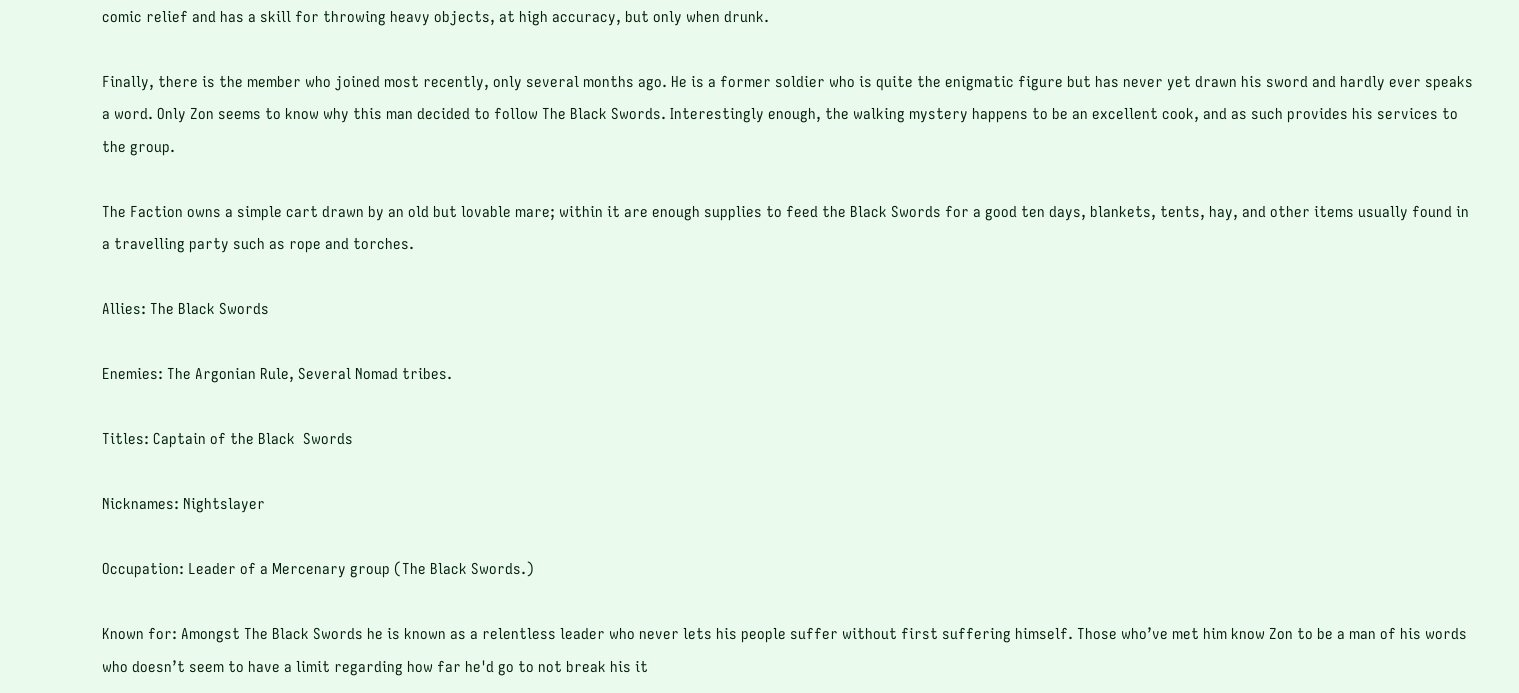comic relief and has a skill for throwing heavy objects, at high accuracy, but only when drunk.

Finally, there is the member who joined most recently, only several months ago. He is a former soldier who is quite the enigmatic figure but has never yet drawn his sword and hardly ever speaks a word. Only Zon seems to know why this man decided to follow The Black Swords. Interestingly enough, the walking mystery happens to be an excellent cook, and as such provides his services to the group.

The Faction owns a simple cart drawn by an old but lovable mare; within it are enough supplies to feed the Black Swords for a good ten days, blankets, tents, hay, and other items usually found in a travelling party such as rope and torches.

Allies: The Black Swords

Enemies: The Argonian Rule, Several Nomad tribes.

Titles: Captain of the Black  Swords

Nicknames: Nightslayer

Occupation: Leader of a Mercenary group (The Black Swords.)

Known for: Amongst The Black Swords he is known as a relentless leader who never lets his people suffer without first suffering himself. Those who’ve met him know Zon to be a man of his words who doesn’t seem to have a limit regarding how far he'd go to not break his it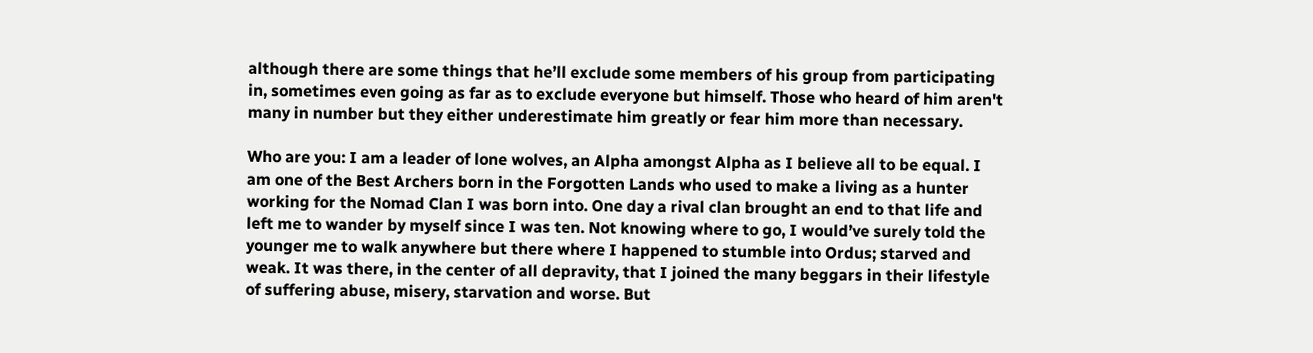although there are some things that he’ll exclude some members of his group from participating in, sometimes even going as far as to exclude everyone but himself. Those who heard of him aren't many in number but they either underestimate him greatly or fear him more than necessary.

Who are you: I am a leader of lone wolves, an Alpha amongst Alpha as I believe all to be equal. I am one of the Best Archers born in the Forgotten Lands who used to make a living as a hunter working for the Nomad Clan I was born into. One day a rival clan brought an end to that life and left me to wander by myself since I was ten. Not knowing where to go, I would’ve surely told the younger me to walk anywhere but there where I happened to stumble into Ordus; starved and weak. It was there, in the center of all depravity, that I joined the many beggars in their lifestyle of suffering abuse, misery, starvation and worse. But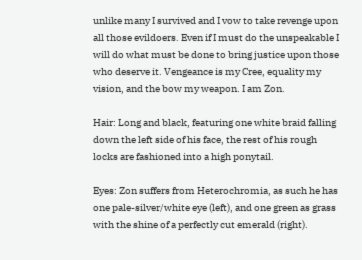unlike many I survived and I vow to take revenge upon all those evildoers. Even if I must do the unspeakable I will do what must be done to bring justice upon those who deserve it. Vengeance is my Cree, equality my vision, and the bow my weapon. I am Zon.

Hair: Long and black, featuring one white braid falling down the left side of his face, the rest of his rough locks are fashioned into a high ponytail.

Eyes: Zon suffers from Heterochromia, as such he has one pale-silver/white eye (left), and one green as grass with the shine of a perfectly cut emerald (right).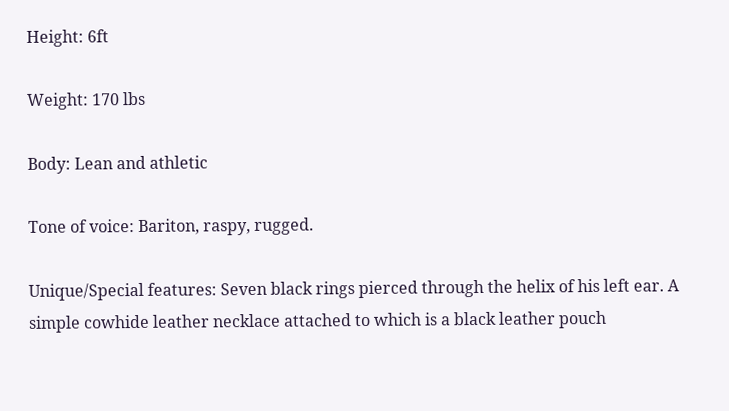Height: 6ft

Weight: 170 lbs

Body: Lean and athletic

Tone of voice: Bariton, raspy, rugged.

Unique/Special features: Seven black rings pierced through the helix of his left ear. A simple cowhide leather necklace attached to which is a black leather pouch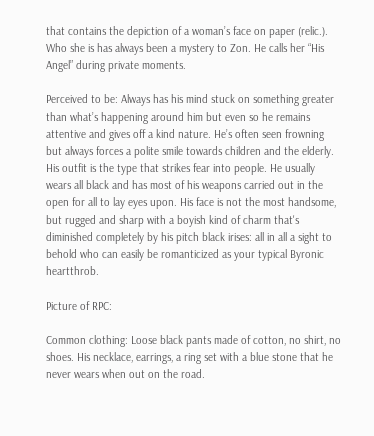that contains the depiction of a woman’s face on paper (relic.). Who she is has always been a mystery to Zon. He calls her “His Angel” during private moments.

Perceived to be: Always has his mind stuck on something greater than what’s happening around him but even so he remains attentive and gives off a kind nature. He’s often seen frowning but always forces a polite smile towards children and the elderly. His outfit is the type that strikes fear into people. He usually wears all black and has most of his weapons carried out in the open for all to lay eyes upon. His face is not the most handsome, but rugged and sharp with a boyish kind of charm that's diminished completely by his pitch black irises: all in all a sight to behold who can easily be romanticized as your typical Byronic heartthrob.

Picture of RPC:

Common clothing: Loose black pants made of cotton, no shirt, no shoes. His necklace, earrings, a ring set with a blue stone that he never wears when out on the road.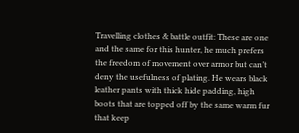Travelling clothes & battle outfit: These are one and the same for this hunter, he much prefers the freedom of movement over armor but can’t deny the usefulness of plating. He wears black leather pants with thick hide padding, high boots that are topped off by the same warm fur that keep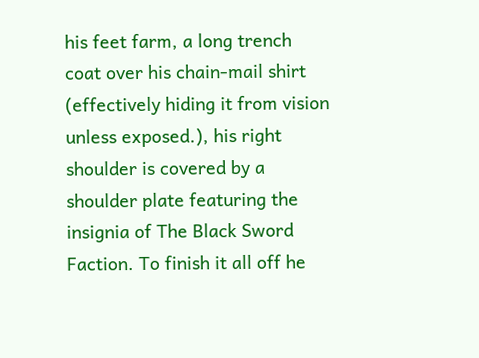his feet farm, a long trench coat over his chain-mail shirt (effectively hiding it from vision unless exposed.), his right shoulder is covered by a shoulder plate featuring the insignia of The Black Sword Faction. To finish it all off he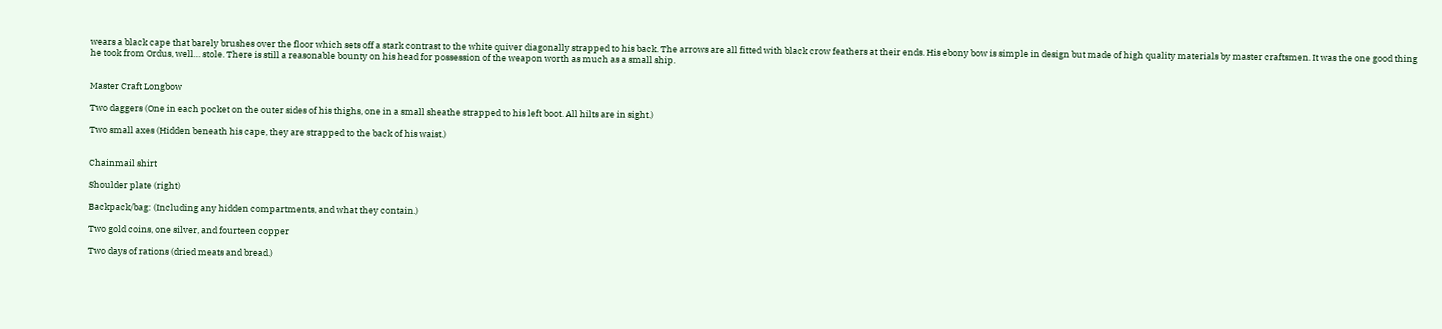wears a black cape that barely brushes over the floor which sets off a stark contrast to the white quiver diagonally strapped to his back. The arrows are all fitted with black crow feathers at their ends. His ebony bow is simple in design but made of high quality materials by master craftsmen. It was the one good thing he took from Ordus, well… stole. There is still a reasonable bounty on his head for possession of the weapon worth as much as a small ship.


Master Craft Longbow

Two daggers (One in each pocket on the outer sides of his thighs, one in a small sheathe strapped to his left boot. All hilts are in sight.)

Two small axes (Hidden beneath his cape, they are strapped to the back of his waist.)


Chainmail shirt

Shoulder plate (right)

Backpack/bag: (Including any hidden compartments, and what they contain.)

Two gold coins, one silver, and fourteen copper

Two days of rations (dried meats and bread.)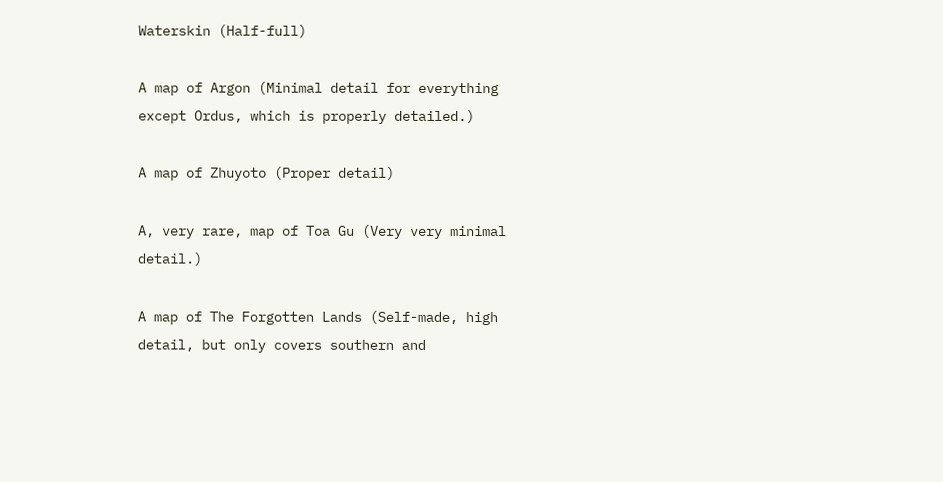Waterskin (Half-full)

A map of Argon (Minimal detail for everything except Ordus, which is properly detailed.)

A map of Zhuyoto (Proper detail)

A, very rare, map of Toa Gu (Very very minimal detail.)

A map of The Forgotten Lands (Self-made, high detail, but only covers southern and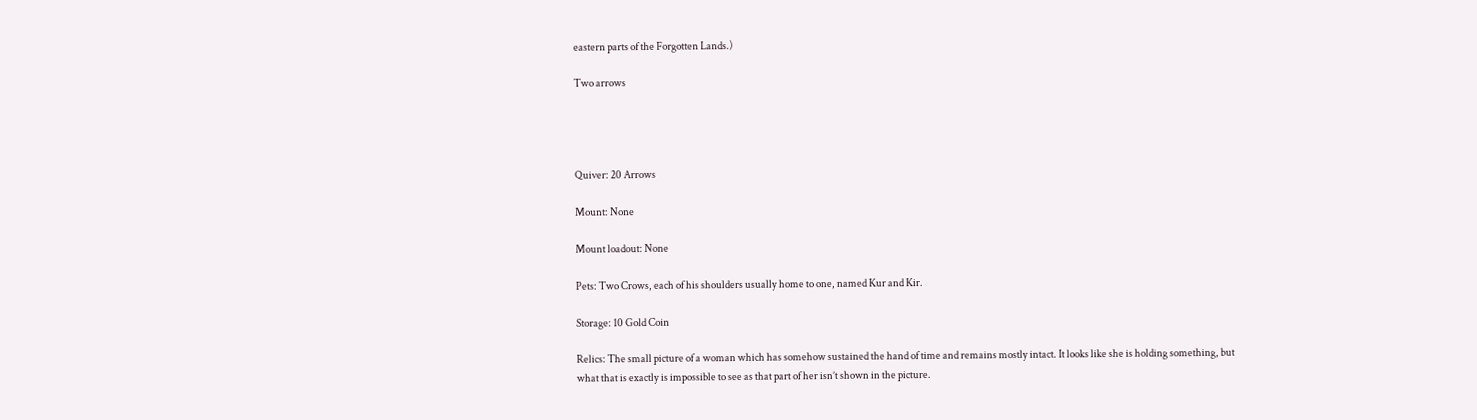eastern parts of the Forgotten Lands.)

Two arrows




Quiver: 20 Arrows

Mount: None

Mount loadout: None

Pets: Two Crows, each of his shoulders usually home to one, named Kur and Kir.

Storage: 10 Gold Coin

Relics: The small picture of a woman which has somehow sustained the hand of time and remains mostly intact. It looks like she is holding something, but what that is exactly is impossible to see as that part of her isn’t shown in the picture.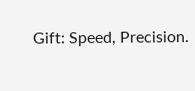Gift: Speed, Precision.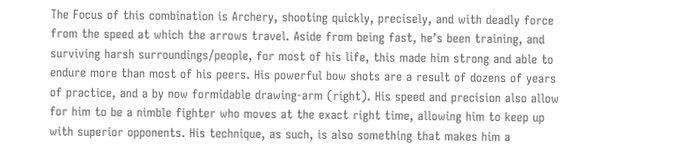The Focus of this combination is Archery, shooting quickly, precisely, and with deadly force from the speed at which the arrows travel. Aside from being fast, he’s been training, and surviving harsh surroundings/people, for most of his life, this made him strong and able to endure more than most of his peers. His powerful bow shots are a result of dozens of years of practice, and a by now formidable drawing-arm (right). His speed and precision also allow for him to be a nimble fighter who moves at the exact right time, allowing him to keep up with superior opponents. His technique, as such, is also something that makes him a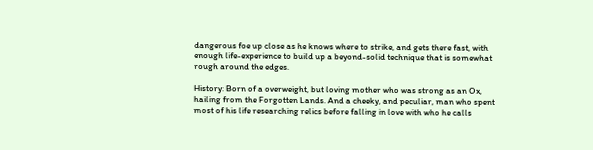dangerous foe up close as he knows where to strike, and gets there fast, with enough life-experience to build up a beyond-solid technique that is somewhat rough around the edges.

History: Born of a overweight, but loving mother who was strong as an Ox, hailing from the Forgotten Lands. And a cheeky, and peculiar, man who spent most of his life researching relics before falling in love with who he calls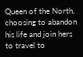Queen of the North, choosing to abandon his life and join hers to travel to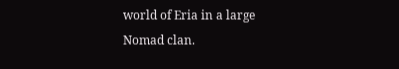world of Eria in a large Nomad clan.